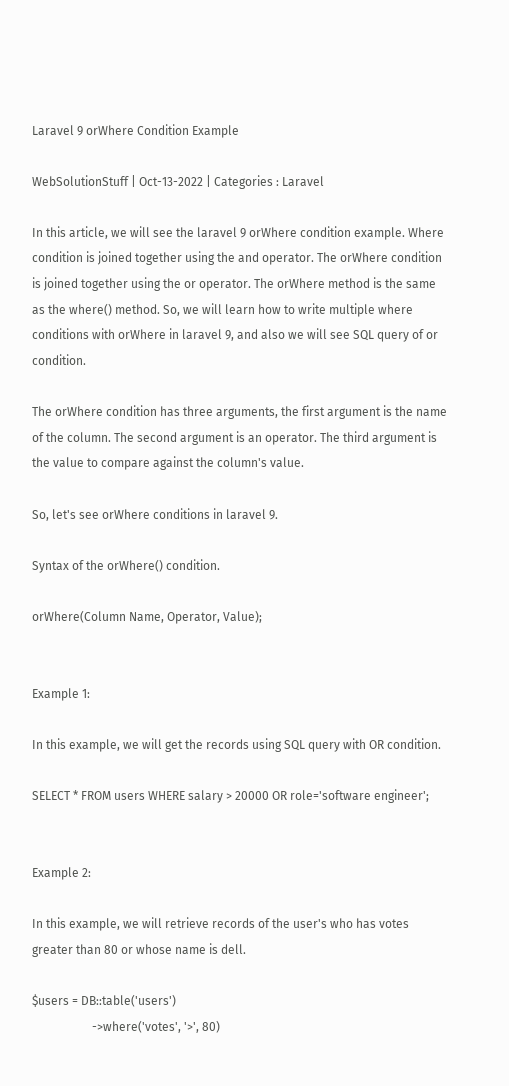Laravel 9 orWhere Condition Example

WebSolutionStuff | Oct-13-2022 | Categories : Laravel

In this article, we will see the laravel 9 orWhere condition example. Where condition is joined together using the and operator. The orWhere condition is joined together using the or operator. The orWhere method is the same as the where() method. So, we will learn how to write multiple where conditions with orWhere in laravel 9, and also we will see SQL query of or condition.

The orWhere condition has three arguments, the first argument is the name of the column. The second argument is an operator. The third argument is the value to compare against the column's value.

So, let's see orWhere conditions in laravel 9.

Syntax of the orWhere() condition.

orWhere(Column Name, Operator, Value);


Example 1:

In this example, we will get the records using SQL query with OR condition.

SELECT * FROM users WHERE salary > 20000 OR role='software engineer';


Example 2:

In this example, we will retrieve records of the user's who has votes greater than 80 or whose name is dell.

$users = DB::table('users')
                    ->where('votes', '>', 80)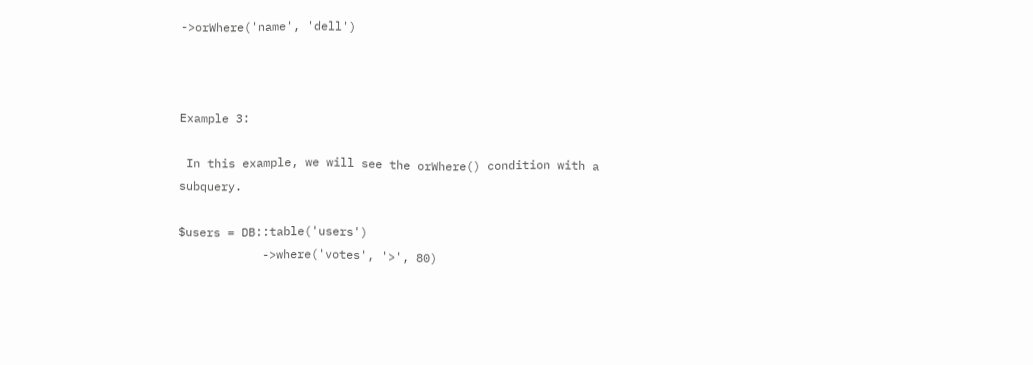->orWhere('name', 'dell')



Example 3:

 In this example, we will see the orWhere() condition with a subquery.

$users = DB::table('users')
            ->where('votes', '>', 80)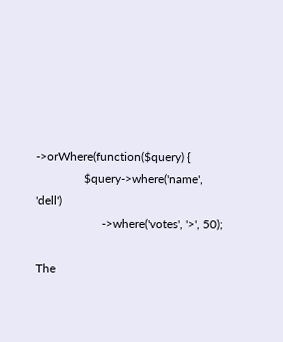->orWhere(function($query) {
                $query->where('name', 'dell')
                      ->where('votes', '>', 50);

The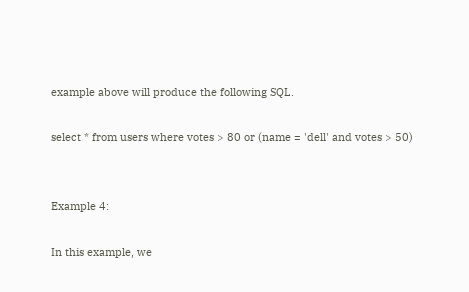example above will produce the following SQL.

select * from users where votes > 80 or (name = 'dell' and votes > 50)


Example 4:

In this example, we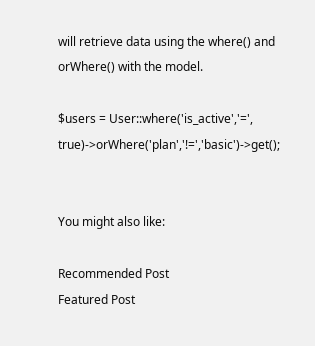will retrieve data using the where() and orWhere() with the model.

$users = User::where('is_active','=', true)->orWhere('plan','!=','basic')->get();


You might also like:

Recommended Post
Featured Post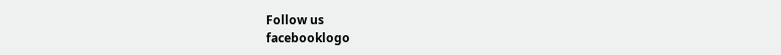Follow us
facebooklogo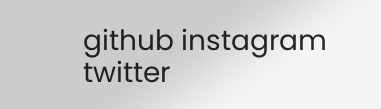github instagram twitter